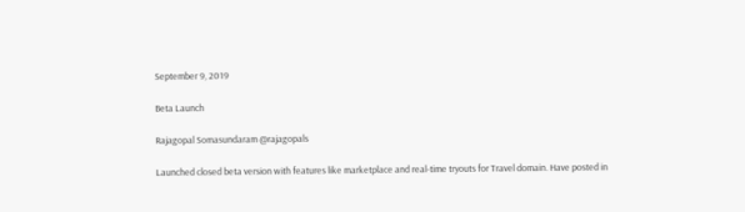September 9, 2019

Beta Launch

Rajagopal Somasundaram @rajagopals

Launched closed beta version with features like marketplace and real-time tryouts for Travel domain. Have posted in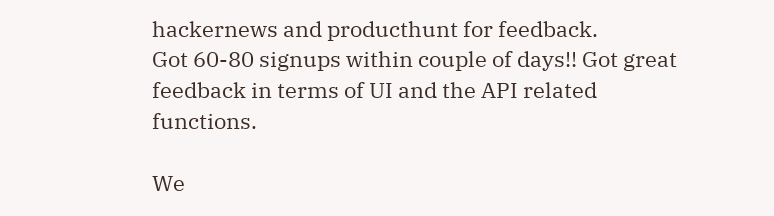hackernews and producthunt for feedback.
Got 60-80 signups within couple of days!! Got great feedback in terms of UI and the API related functions.

We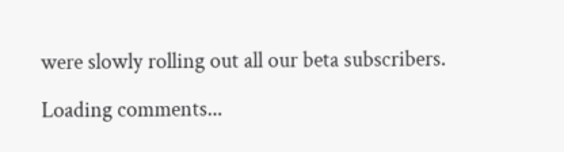were slowly rolling out all our beta subscribers.

Loading comments...